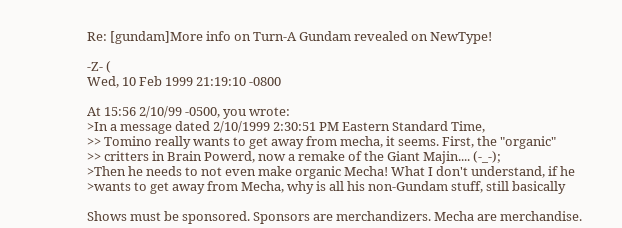Re: [gundam]More info on Turn-A Gundam revealed on NewType!

-Z- (
Wed, 10 Feb 1999 21:19:10 -0800

At 15:56 2/10/99 -0500, you wrote:
>In a message dated 2/10/1999 2:30:51 PM Eastern Standard Time,
>> Tomino really wants to get away from mecha, it seems. First, the "organic"
>> critters in Brain Powerd, now a remake of the Giant Majin.... (-_-);
>Then he needs to not even make organic Mecha! What I don't understand, if he
>wants to get away from Mecha, why is all his non-Gundam stuff, still basically

Shows must be sponsored. Sponsors are merchandizers. Mecha are merchandise.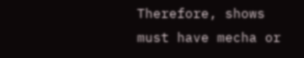Therefore, shows must have mecha or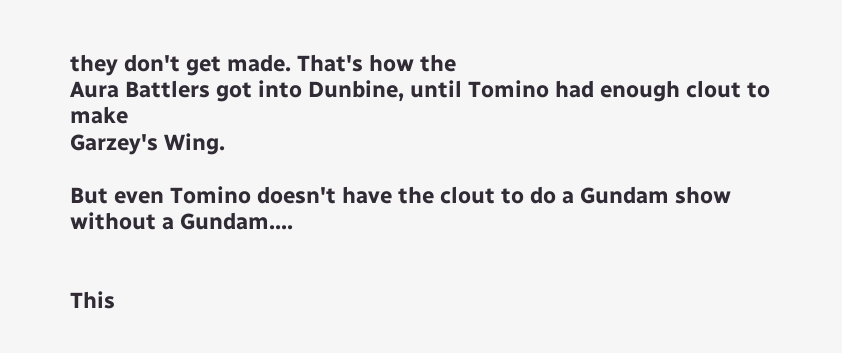they don't get made. That's how the
Aura Battlers got into Dunbine, until Tomino had enough clout to make
Garzey's Wing.

But even Tomino doesn't have the clout to do a Gundam show without a Gundam....


This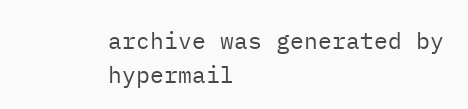archive was generated by hypermail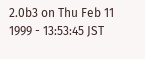2.0b3 on Thu Feb 11 1999 - 13:53:45 JST